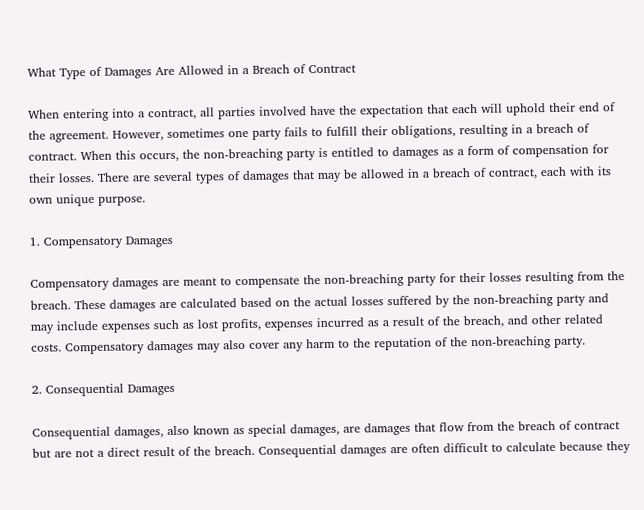What Type of Damages Are Allowed in a Breach of Contract

When entering into a contract, all parties involved have the expectation that each will uphold their end of the agreement. However, sometimes one party fails to fulfill their obligations, resulting in a breach of contract. When this occurs, the non-breaching party is entitled to damages as a form of compensation for their losses. There are several types of damages that may be allowed in a breach of contract, each with its own unique purpose.

1. Compensatory Damages

Compensatory damages are meant to compensate the non-breaching party for their losses resulting from the breach. These damages are calculated based on the actual losses suffered by the non-breaching party and may include expenses such as lost profits, expenses incurred as a result of the breach, and other related costs. Compensatory damages may also cover any harm to the reputation of the non-breaching party.

2. Consequential Damages

Consequential damages, also known as special damages, are damages that flow from the breach of contract but are not a direct result of the breach. Consequential damages are often difficult to calculate because they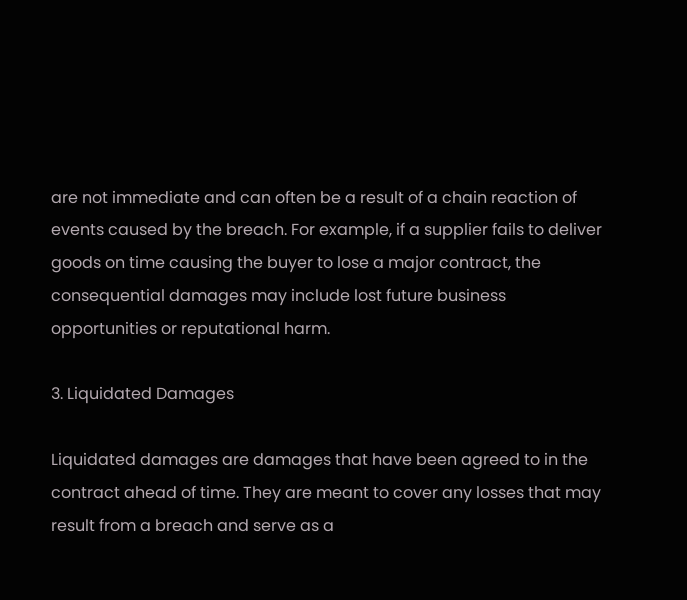are not immediate and can often be a result of a chain reaction of events caused by the breach. For example, if a supplier fails to deliver goods on time causing the buyer to lose a major contract, the consequential damages may include lost future business opportunities or reputational harm.

3. Liquidated Damages

Liquidated damages are damages that have been agreed to in the contract ahead of time. They are meant to cover any losses that may result from a breach and serve as a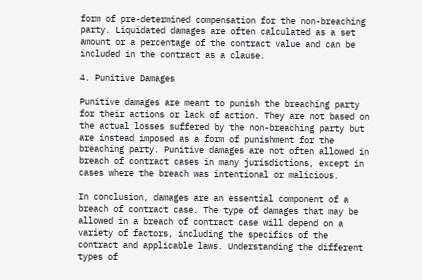form of pre-determined compensation for the non-breaching party. Liquidated damages are often calculated as a set amount or a percentage of the contract value and can be included in the contract as a clause.

4. Punitive Damages

Punitive damages are meant to punish the breaching party for their actions or lack of action. They are not based on the actual losses suffered by the non-breaching party but are instead imposed as a form of punishment for the breaching party. Punitive damages are not often allowed in breach of contract cases in many jurisdictions, except in cases where the breach was intentional or malicious.

In conclusion, damages are an essential component of a breach of contract case. The type of damages that may be allowed in a breach of contract case will depend on a variety of factors, including the specifics of the contract and applicable laws. Understanding the different types of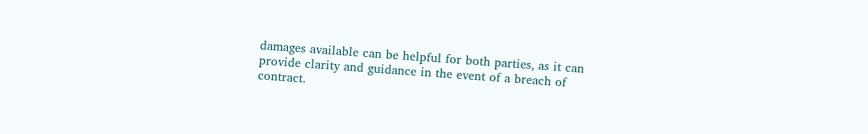damages available can be helpful for both parties, as it can provide clarity and guidance in the event of a breach of contract.